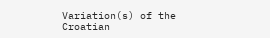Variation(s) of the Croatian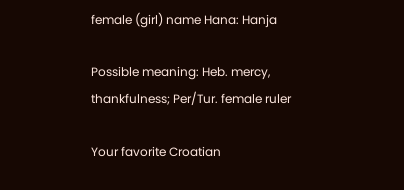female (girl) name Hana: Hanja

Possible meaning: Heb. mercy, thankfulness; Per/Tur. female ruler

Your favorite Croatian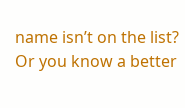name isn’t on the list? Or you know a better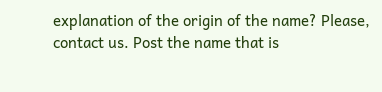explanation of the origin of the name? Please, contact us. Post the name that is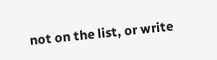not on the list, or write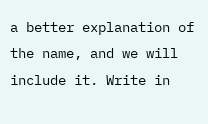a better explanation of the name, and we will include it. Write in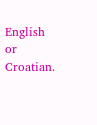English or Croatian.